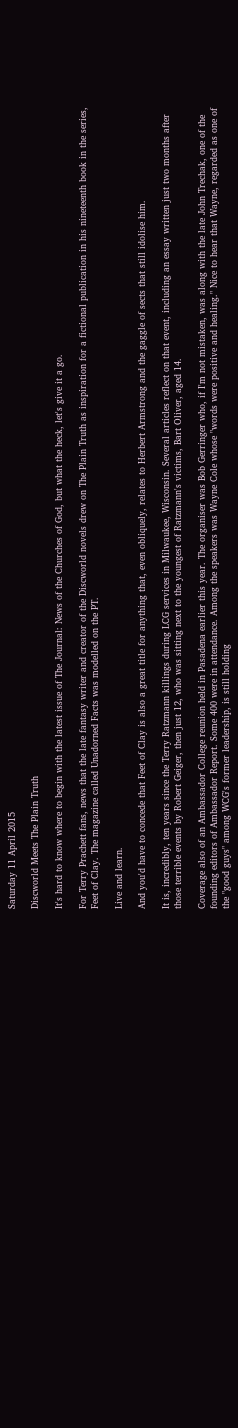Saturday 11 April 2015

Discworld Meets The Plain Truth

It's hard to know where to begin with the latest issue of The Journal: News of the Churches of God, but what the heck, let's give it a go.

For Terry Prachett fans, news that the late fantasy writer and creator of the Discworld novels drew on The Plain Truth as inspiration for a fictional publication in his nineteenth book in the series, Feet of Clay. The magazine called Unadorned Facts was modelled on the PT.

Live and learn.

And you'd have to concede that Feet of Clay is also a great title for anything that, even obliquely, relates to Herbert Armstrong and the gaggle of sects that still idolise him.

It is, incredibly, ten years since the Terry Ratzmann killings during LCG services in Milwaukee, Wisconsin. Several articles reflect on that event, including an essay written just two months after those terrible events by Robert Geiger, then just 12, who was sitting next to the youngest of Ratzmann's victims, Bart Oliver, aged 14.

Coverage also of an Ambassador College reunion held in Pasadena earlier this year. The organiser was Bob Gerringer who, if I'm not mistaken, was along with the late John Trechak, one of the founding editors of Ambassador Report. Some 400 were in attendance. Among the speakers was Wayne Cole whose "words were positive and healing." Nice to hear that Wayne, regarded as one of the "good guys" among WCG's former leadership, is still holding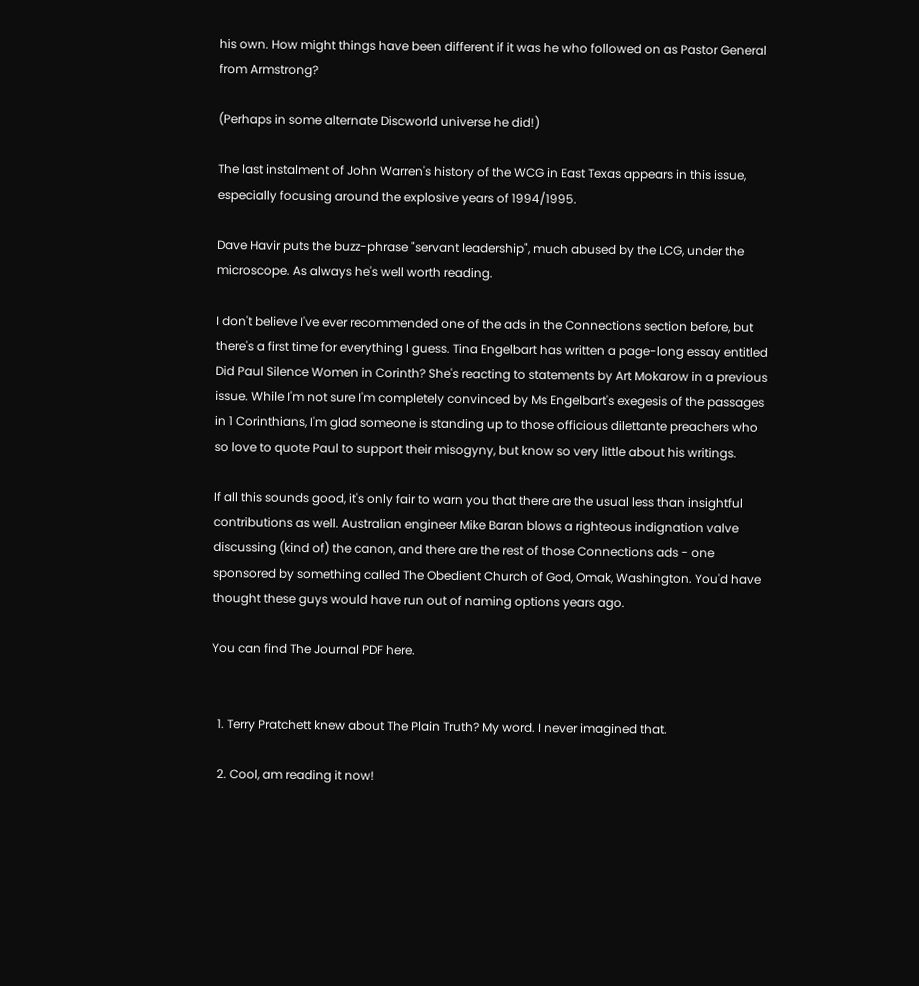his own. How might things have been different if it was he who followed on as Pastor General from Armstrong?

(Perhaps in some alternate Discworld universe he did!)

The last instalment of John Warren's history of the WCG in East Texas appears in this issue, especially focusing around the explosive years of 1994/1995.

Dave Havir puts the buzz-phrase "servant leadership", much abused by the LCG, under the microscope. As always he's well worth reading.

I don't believe I've ever recommended one of the ads in the Connections section before, but there's a first time for everything I guess. Tina Engelbart has written a page-long essay entitled Did Paul Silence Women in Corinth? She's reacting to statements by Art Mokarow in a previous issue. While I'm not sure I'm completely convinced by Ms Engelbart's exegesis of the passages in 1 Corinthians, I'm glad someone is standing up to those officious dilettante preachers who so love to quote Paul to support their misogyny, but know so very little about his writings.

If all this sounds good, it's only fair to warn you that there are the usual less than insightful contributions as well. Australian engineer Mike Baran blows a righteous indignation valve discussing (kind of) the canon, and there are the rest of those Connections ads - one sponsored by something called The Obedient Church of God, Omak, Washington. You'd have thought these guys would have run out of naming options years ago.

You can find The Journal PDF here.


  1. Terry Pratchett knew about The Plain Truth? My word. I never imagined that.

  2. Cool, am reading it now!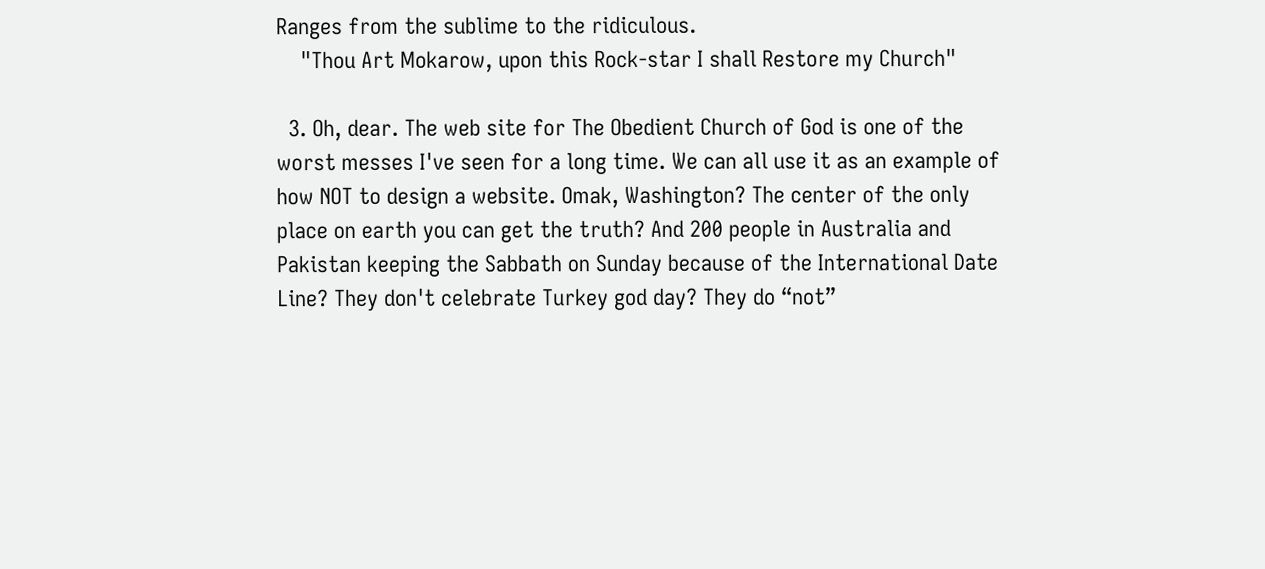Ranges from the sublime to the ridiculous.
    "Thou Art Mokarow, upon this Rock-star I shall Restore my Church"

  3. Oh, dear. The web site for The Obedient Church of God is one of the worst messes I've seen for a long time. We can all use it as an example of how NOT to design a website. Omak, Washington? The center of the only place on earth you can get the truth? And 200 people in Australia and Pakistan keeping the Sabbath on Sunday because of the International Date Line? They don't celebrate Turkey god day? They do “not”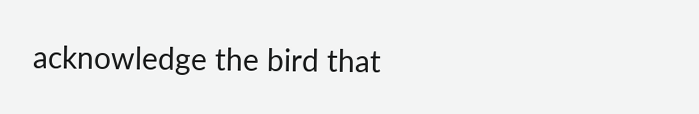acknowledge the bird that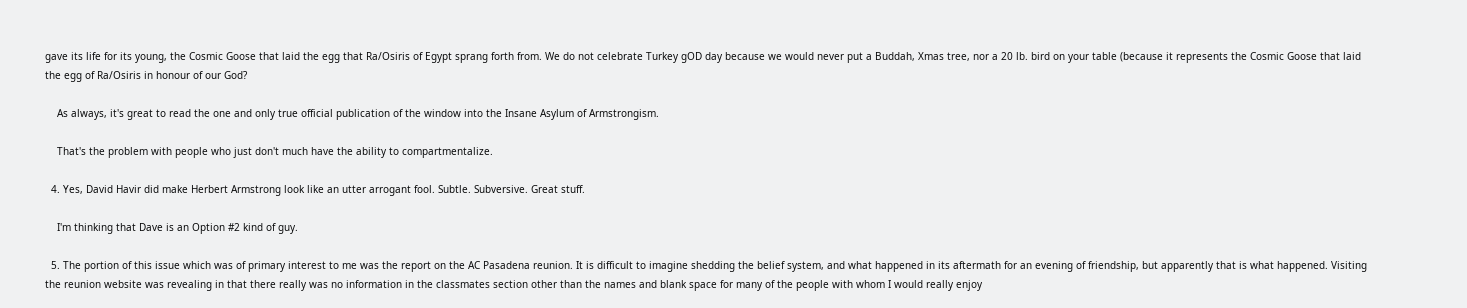gave its life for its young, the Cosmic Goose that laid the egg that Ra/Osiris of Egypt sprang forth from. We do not celebrate Turkey gOD day because we would never put a Buddah, Xmas tree, nor a 20 lb. bird on your table (because it represents the Cosmic Goose that laid the egg of Ra/Osiris in honour of our God?

    As always, it's great to read the one and only true official publication of the window into the Insane Asylum of Armstrongism.

    That's the problem with people who just don't much have the ability to compartmentalize.

  4. Yes, David Havir did make Herbert Armstrong look like an utter arrogant fool. Subtle. Subversive. Great stuff.

    I'm thinking that Dave is an Option #2 kind of guy.

  5. The portion of this issue which was of primary interest to me was the report on the AC Pasadena reunion. It is difficult to imagine shedding the belief system, and what happened in its aftermath for an evening of friendship, but apparently that is what happened. Visiting the reunion website was revealing in that there really was no information in the classmates section other than the names and blank space for many of the people with whom I would really enjoy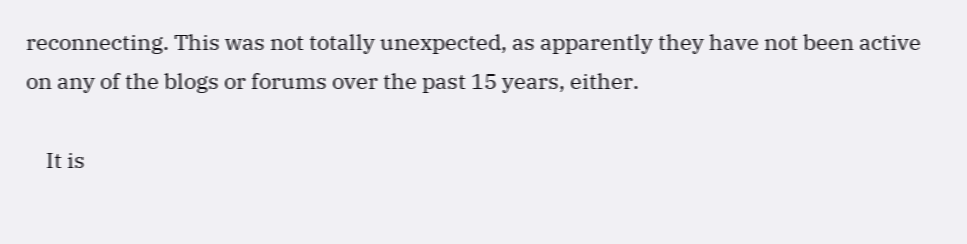reconnecting. This was not totally unexpected, as apparently they have not been active on any of the blogs or forums over the past 15 years, either.

    It is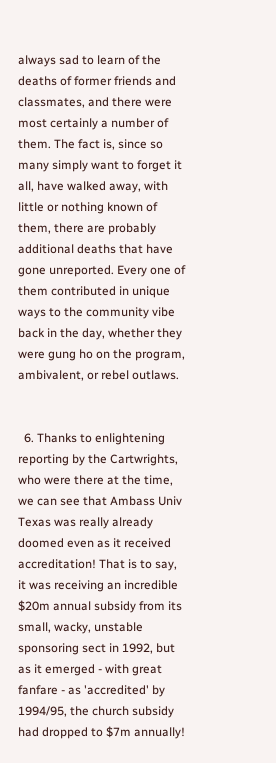always sad to learn of the deaths of former friends and classmates, and there were most certainly a number of them. The fact is, since so many simply want to forget it all, have walked away, with little or nothing known of them, there are probably additional deaths that have gone unreported. Every one of them contributed in unique ways to the community vibe back in the day, whether they were gung ho on the program, ambivalent, or rebel outlaws.


  6. Thanks to enlightening reporting by the Cartwrights, who were there at the time, we can see that Ambass Univ Texas was really already doomed even as it received accreditation! That is to say, it was receiving an incredible $20m annual subsidy from its small, wacky, unstable sponsoring sect in 1992, but as it emerged - with great fanfare - as 'accredited' by 1994/95, the church subsidy had dropped to $7m annually!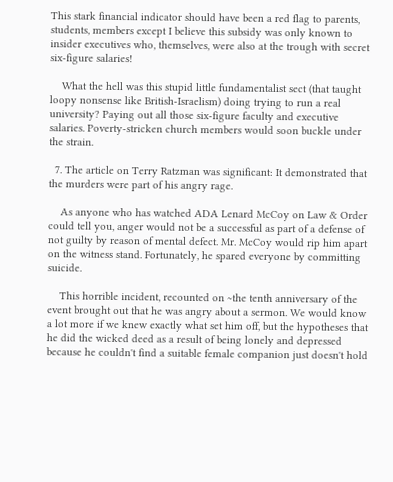This stark financial indicator should have been a red flag to parents, students, members except I believe this subsidy was only known to insider executives who, themselves, were also at the trough with secret six-figure salaries!

    What the hell was this stupid little fundamentalist sect (that taught loopy nonsense like British-Israelism) doing trying to run a real university? Paying out all those six-figure faculty and executive salaries. Poverty-stricken church members would soon buckle under the strain.

  7. The article on Terry Ratzman was significant: It demonstrated that the murders were part of his angry rage.

    As anyone who has watched ADA Lenard McCoy on Law & Order could tell you, anger would not be a successful as part of a defense of not guilty by reason of mental defect. Mr. McCoy would rip him apart on the witness stand. Fortunately, he spared everyone by committing suicide.

    This horrible incident, recounted on ~the tenth anniversary of the event brought out that he was angry about a sermon. We would know a lot more if we knew exactly what set him off, but the hypotheses that he did the wicked deed as a result of being lonely and depressed because he couldn't find a suitable female companion just doesn't hold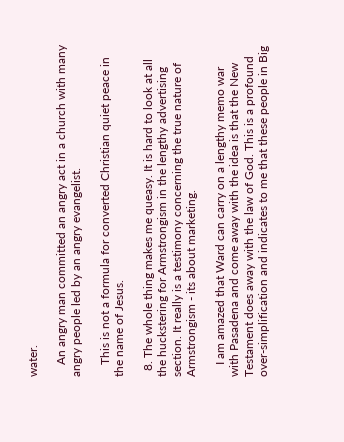water.

    An angry man committed an angry act in a church with many angry people led by an angry evangelist.

    This is not a formula for converted Christian quiet peace in the name of Jesus.

  8. The whole thing makes me queasy. It is hard to look at all the huckstering for Armstrongism in the lengthy advertising section. It really is a testimony concerning the true nature of Armstrongism - its about marketing.

    I am amazed that Ward can carry on a lengthy memo war with Pasadena and come away with the idea is that the New Testament does away with the law of God. This is a profound over-simplification and indicates to me that these people in Big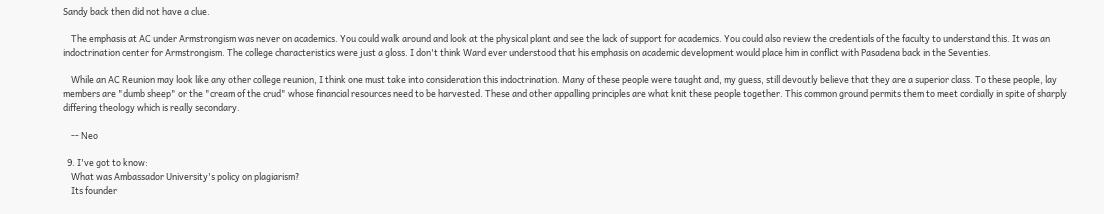Sandy back then did not have a clue.

    The emphasis at AC under Armstrongism was never on academics. You could walk around and look at the physical plant and see the lack of support for academics. You could also review the credentials of the faculty to understand this. It was an indoctrination center for Armstrongism. The college characteristics were just a gloss. I don't think Ward ever understood that his emphasis on academic development would place him in conflict with Pasadena back in the Seventies.

    While an AC Reunion may look like any other college reunion, I think one must take into consideration this indoctrination. Many of these people were taught and, my guess, still devoutly believe that they are a superior class. To these people, lay members are "dumb sheep" or the "cream of the crud" whose financial resources need to be harvested. These and other appalling principles are what knit these people together. This common ground permits them to meet cordially in spite of sharply differing theology which is really secondary.

    -- Neo

  9. I've got to know:
    What was Ambassador University's policy on plagiarism?
    Its founder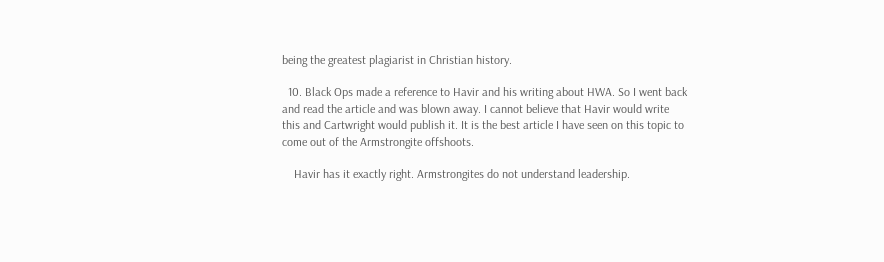being the greatest plagiarist in Christian history.

  10. Black Ops made a reference to Havir and his writing about HWA. So I went back and read the article and was blown away. I cannot believe that Havir would write this and Cartwright would publish it. It is the best article I have seen on this topic to come out of the Armstrongite offshoots.

    Havir has it exactly right. Armstrongites do not understand leadership.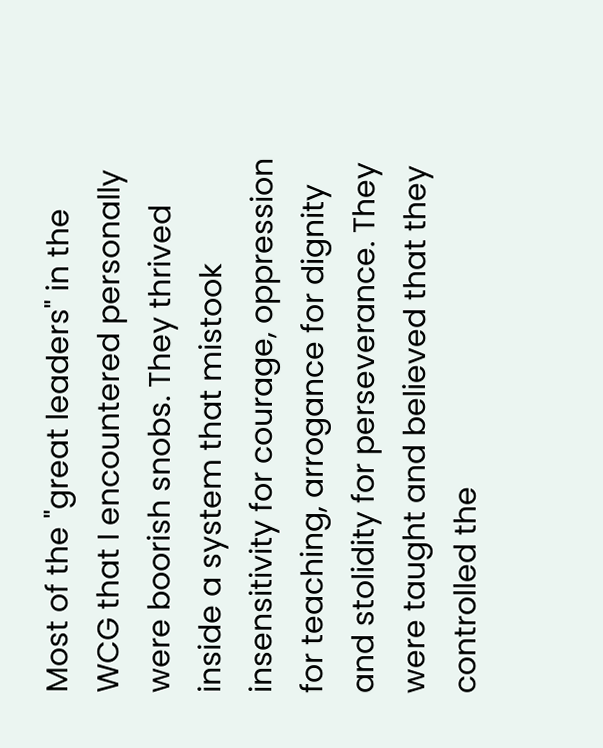Most of the "great leaders" in the WCG that I encountered personally were boorish snobs. They thrived inside a system that mistook insensitivity for courage, oppression for teaching, arrogance for dignity and stolidity for perseverance. They were taught and believed that they controlled the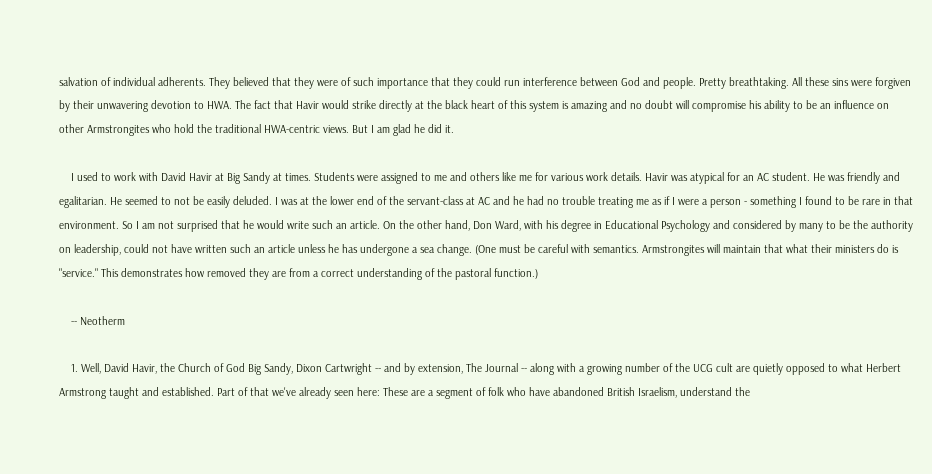salvation of individual adherents. They believed that they were of such importance that they could run interference between God and people. Pretty breathtaking. All these sins were forgiven by their unwavering devotion to HWA. The fact that Havir would strike directly at the black heart of this system is amazing and no doubt will compromise his ability to be an influence on other Armstrongites who hold the traditional HWA-centric views. But I am glad he did it.

    I used to work with David Havir at Big Sandy at times. Students were assigned to me and others like me for various work details. Havir was atypical for an AC student. He was friendly and egalitarian. He seemed to not be easily deluded. I was at the lower end of the servant-class at AC and he had no trouble treating me as if I were a person - something I found to be rare in that environment. So I am not surprised that he would write such an article. On the other hand, Don Ward, with his degree in Educational Psychology and considered by many to be the authority on leadership, could not have written such an article unless he has undergone a sea change. (One must be careful with semantics. Armstrongites will maintain that what their ministers do is "service." This demonstrates how removed they are from a correct understanding of the pastoral function.)

    -- Neotherm

    1. Well, David Havir, the Church of God Big Sandy, Dixon Cartwright -- and by extension, The Journal -- along with a growing number of the UCG cult are quietly opposed to what Herbert Armstrong taught and established. Part of that we've already seen here: These are a segment of folk who have abandoned British Israelism, understand the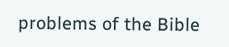problems of the Bible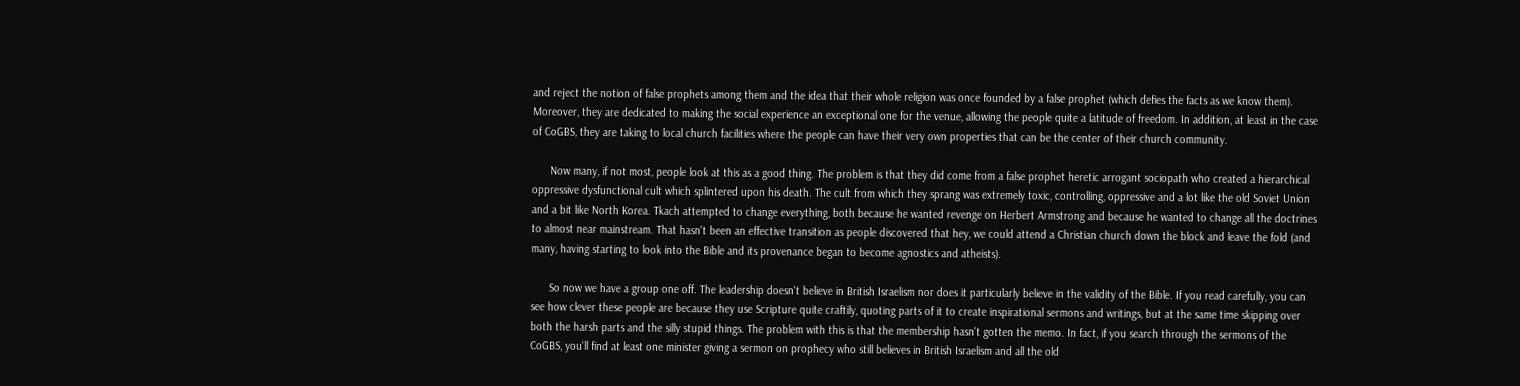and reject the notion of false prophets among them and the idea that their whole religion was once founded by a false prophet (which defies the facts as we know them). Moreover, they are dedicated to making the social experience an exceptional one for the venue, allowing the people quite a latitude of freedom. In addition, at least in the case of CoGBS, they are taking to local church facilities where the people can have their very own properties that can be the center of their church community.

      Now many, if not most, people look at this as a good thing. The problem is that they did come from a false prophet heretic arrogant sociopath who created a hierarchical oppressive dysfunctional cult which splintered upon his death. The cult from which they sprang was extremely toxic, controlling, oppressive and a lot like the old Soviet Union and a bit like North Korea. Tkach attempted to change everything, both because he wanted revenge on Herbert Armstrong and because he wanted to change all the doctrines to almost near mainstream. That hasn't been an effective transition as people discovered that hey, we could attend a Christian church down the block and leave the fold (and many, having starting to look into the Bible and its provenance began to become agnostics and atheists).

      So now we have a group one off. The leadership doesn't believe in British Israelism nor does it particularly believe in the validity of the Bible. If you read carefully, you can see how clever these people are because they use Scripture quite craftily, quoting parts of it to create inspirational sermons and writings, but at the same time skipping over both the harsh parts and the silly stupid things. The problem with this is that the membership hasn't gotten the memo. In fact, if you search through the sermons of the CoGBS, you'll find at least one minister giving a sermon on prophecy who still believes in British Israelism and all the old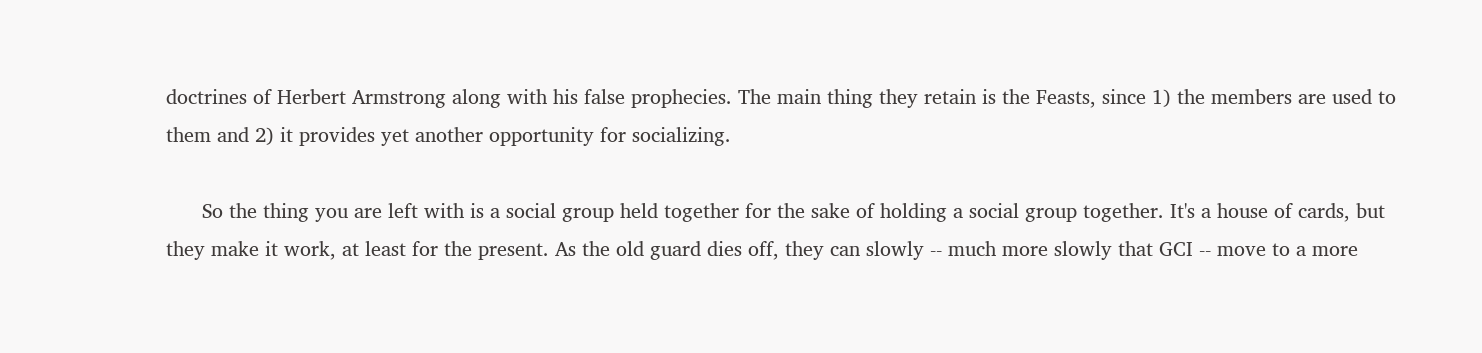doctrines of Herbert Armstrong along with his false prophecies. The main thing they retain is the Feasts, since 1) the members are used to them and 2) it provides yet another opportunity for socializing.

      So the thing you are left with is a social group held together for the sake of holding a social group together. It's a house of cards, but they make it work, at least for the present. As the old guard dies off, they can slowly -- much more slowly that GCI -- move to a more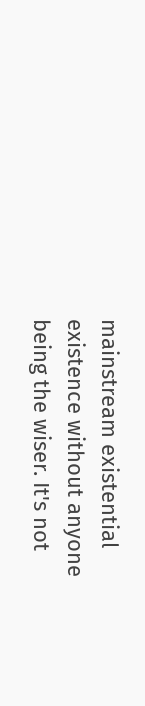mainstream existential existence without anyone being the wiser. It's not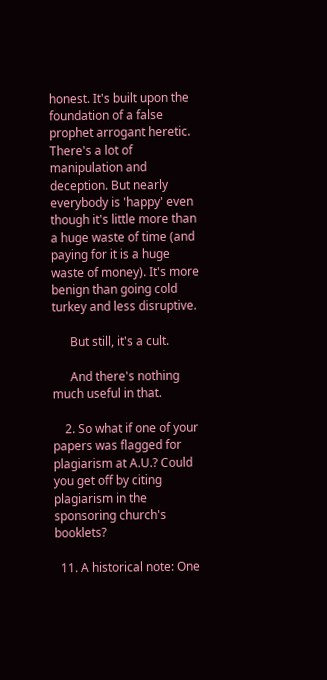honest. It's built upon the foundation of a false prophet arrogant heretic. There's a lot of manipulation and deception. But nearly everybody is 'happy' even though it's little more than a huge waste of time (and paying for it is a huge waste of money). It's more benign than going cold turkey and less disruptive.

      But still, it's a cult.

      And there's nothing much useful in that.

    2. So what if one of your papers was flagged for plagiarism at A.U.? Could you get off by citing plagiarism in the sponsoring church's booklets?

  11. A historical note: One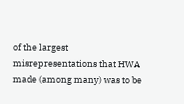of the largest misrepresentations that HWA made (among many) was to be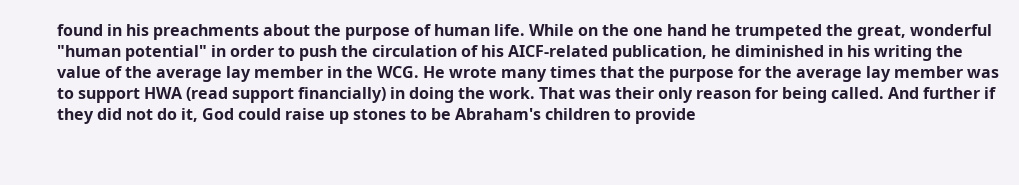found in his preachments about the purpose of human life. While on the one hand he trumpeted the great, wonderful "human potential" in order to push the circulation of his AICF-related publication, he diminished in his writing the value of the average lay member in the WCG. He wrote many times that the purpose for the average lay member was to support HWA (read support financially) in doing the work. That was their only reason for being called. And further if they did not do it, God could raise up stones to be Abraham's children to provide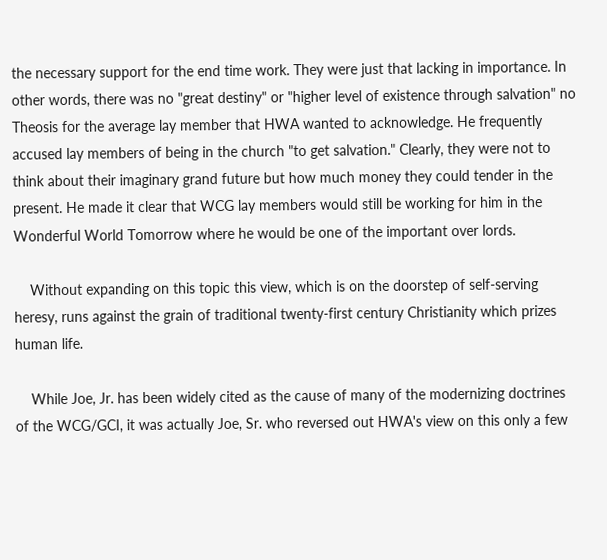the necessary support for the end time work. They were just that lacking in importance. In other words, there was no "great destiny" or "higher level of existence through salvation" no Theosis for the average lay member that HWA wanted to acknowledge. He frequently accused lay members of being in the church "to get salvation." Clearly, they were not to think about their imaginary grand future but how much money they could tender in the present. He made it clear that WCG lay members would still be working for him in the Wonderful World Tomorrow where he would be one of the important over lords.

    Without expanding on this topic this view, which is on the doorstep of self-serving heresy, runs against the grain of traditional twenty-first century Christianity which prizes human life.

    While Joe, Jr. has been widely cited as the cause of many of the modernizing doctrines of the WCG/GCI, it was actually Joe, Sr. who reversed out HWA's view on this only a few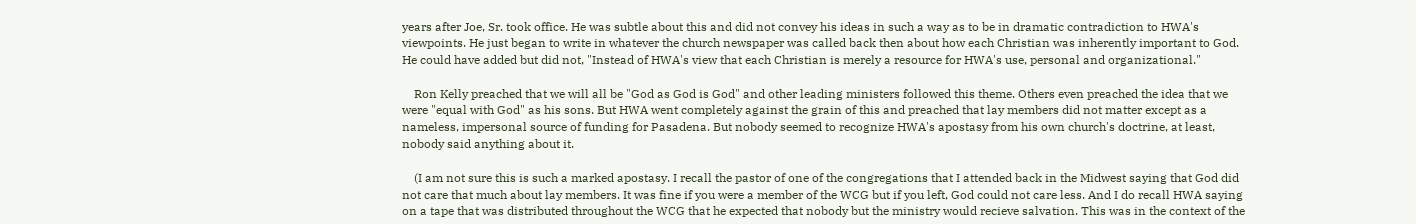years after Joe, Sr. took office. He was subtle about this and did not convey his ideas in such a way as to be in dramatic contradiction to HWA's viewpoints. He just began to write in whatever the church newspaper was called back then about how each Christian was inherently important to God. He could have added but did not, "Instead of HWA's view that each Christian is merely a resource for HWA's use, personal and organizational."

    Ron Kelly preached that we will all be "God as God is God" and other leading ministers followed this theme. Others even preached the idea that we were "equal with God" as his sons. But HWA went completely against the grain of this and preached that lay members did not matter except as a nameless, impersonal source of funding for Pasadena. But nobody seemed to recognize HWA's apostasy from his own church's doctrine, at least, nobody said anything about it.

    (I am not sure this is such a marked apostasy. I recall the pastor of one of the congregations that I attended back in the Midwest saying that God did not care that much about lay members. It was fine if you were a member of the WCG but if you left, God could not care less. And I do recall HWA saying on a tape that was distributed throughout the WCG that he expected that nobody but the ministry would recieve salvation. This was in the context of the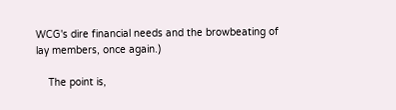WCG's dire financial needs and the browbeating of lay members, once again.)

    The point is,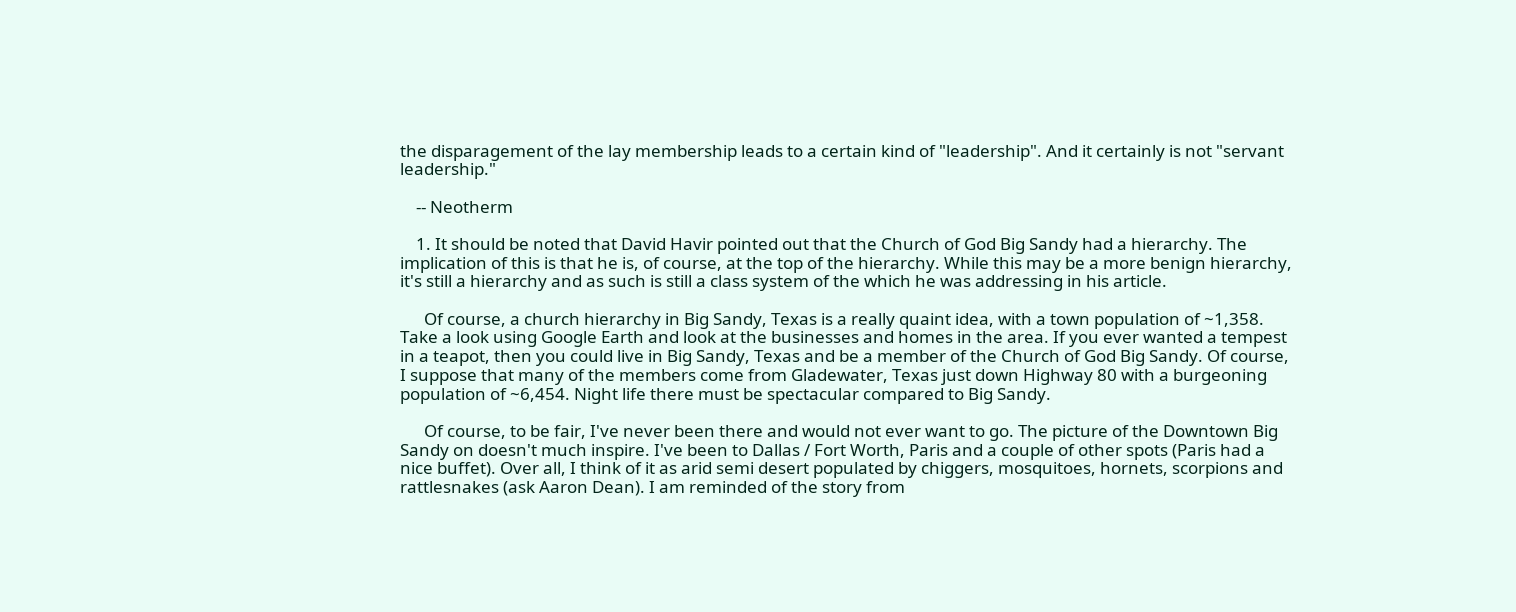the disparagement of the lay membership leads to a certain kind of "leadership". And it certainly is not "servant leadership."

    -- Neotherm

    1. It should be noted that David Havir pointed out that the Church of God Big Sandy had a hierarchy. The implication of this is that he is, of course, at the top of the hierarchy. While this may be a more benign hierarchy, it's still a hierarchy and as such is still a class system of the which he was addressing in his article.

      Of course, a church hierarchy in Big Sandy, Texas is a really quaint idea, with a town population of ~1,358. Take a look using Google Earth and look at the businesses and homes in the area. If you ever wanted a tempest in a teapot, then you could live in Big Sandy, Texas and be a member of the Church of God Big Sandy. Of course, I suppose that many of the members come from Gladewater, Texas just down Highway 80 with a burgeoning population of ~6,454. Night life there must be spectacular compared to Big Sandy.

      Of course, to be fair, I've never been there and would not ever want to go. The picture of the Downtown Big Sandy on doesn't much inspire. I've been to Dallas / Fort Worth, Paris and a couple of other spots (Paris had a nice buffet). Over all, I think of it as arid semi desert populated by chiggers, mosquitoes, hornets, scorpions and rattlesnakes (ask Aaron Dean). I am reminded of the story from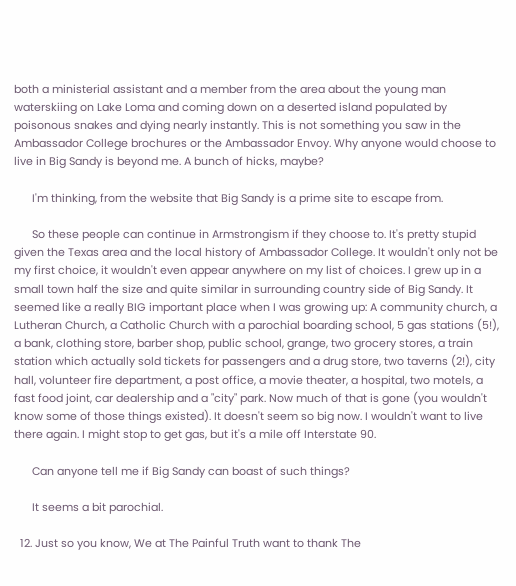both a ministerial assistant and a member from the area about the young man waterskiing on Lake Loma and coming down on a deserted island populated by poisonous snakes and dying nearly instantly. This is not something you saw in the Ambassador College brochures or the Ambassador Envoy. Why anyone would choose to live in Big Sandy is beyond me. A bunch of hicks, maybe?

      I'm thinking, from the website that Big Sandy is a prime site to escape from.

      So these people can continue in Armstrongism if they choose to. It's pretty stupid given the Texas area and the local history of Ambassador College. It wouldn't only not be my first choice, it wouldn't even appear anywhere on my list of choices. I grew up in a small town half the size and quite similar in surrounding country side of Big Sandy. It seemed like a really BIG important place when I was growing up: A community church, a Lutheran Church, a Catholic Church with a parochial boarding school, 5 gas stations (5!), a bank, clothing store, barber shop, public school, grange, two grocery stores, a train station which actually sold tickets for passengers and a drug store, two taverns (2!), city hall, volunteer fire department, a post office, a movie theater, a hospital, two motels, a fast food joint, car dealership and a "city" park. Now much of that is gone (you wouldn't know some of those things existed). It doesn't seem so big now. I wouldn't want to live there again. I might stop to get gas, but it's a mile off Interstate 90.

      Can anyone tell me if Big Sandy can boast of such things?

      It seems a bit parochial.

  12. Just so you know, We at The Painful Truth want to thank The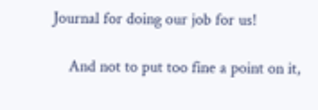Journal for doing our job for us!

    And not to put too fine a point on it,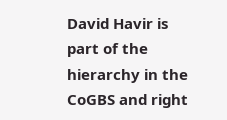David Havir is part of the hierarchy in the CoGBS and right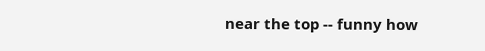near the top -- funny how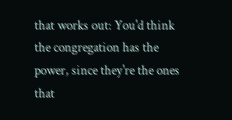that works out: You'd think the congregation has the power, since they're the ones that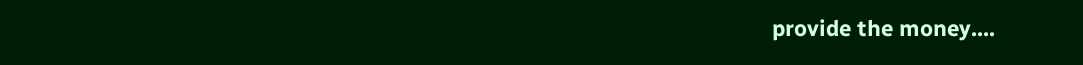provide the money....